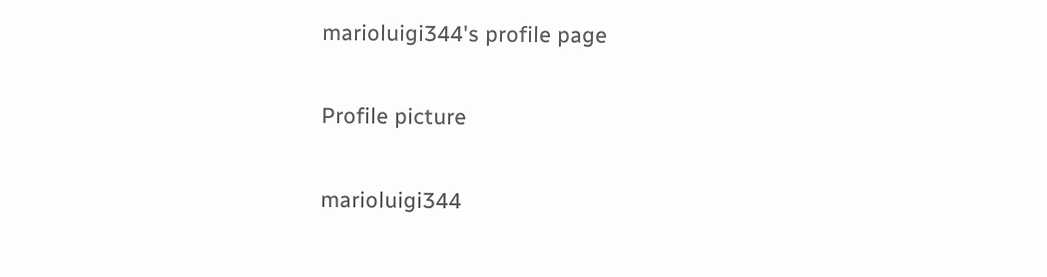marioluigi344's profile page

Profile picture

marioluigi344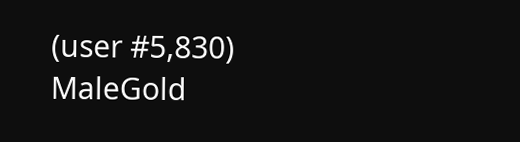(user #5,830) MaleGold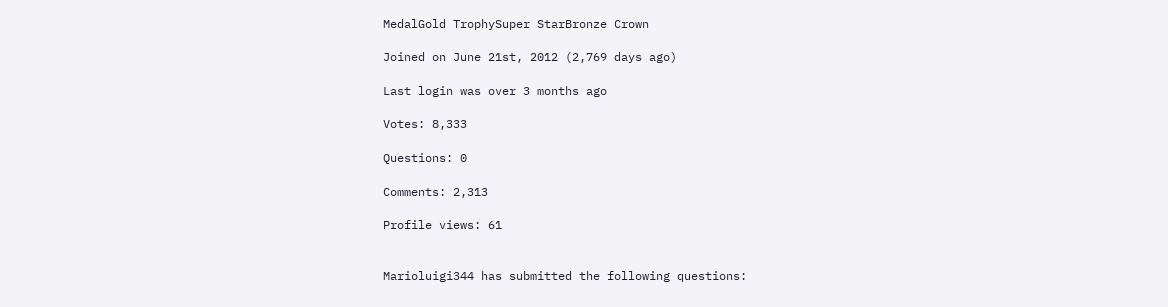MedalGold TrophySuper StarBronze Crown

Joined on June 21st, 2012 (2,769 days ago)

Last login was over 3 months ago

Votes: 8,333

Questions: 0

Comments: 2,313

Profile views: 61


Marioluigi344 has submitted the following questions: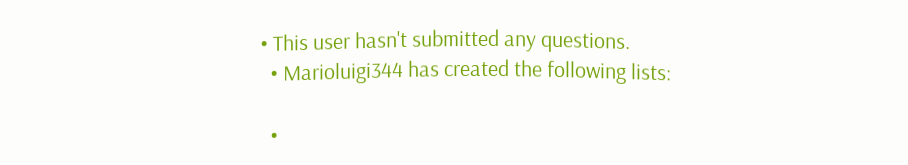• This user hasn't submitted any questions.
  • Marioluigi344 has created the following lists:

  •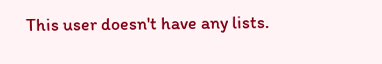This user doesn't have any lists.